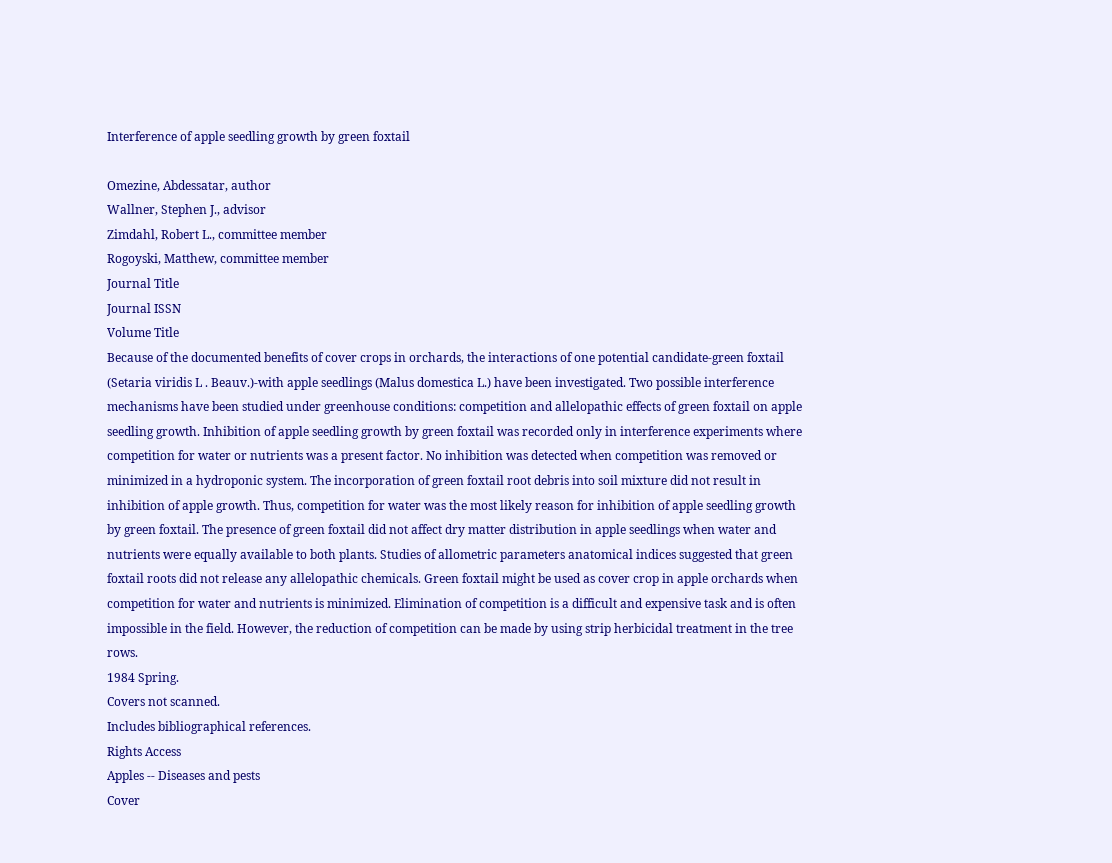Interference of apple seedling growth by green foxtail

Omezine, Abdessatar, author
Wallner, Stephen J., advisor
Zimdahl, Robert L., committee member
Rogoyski, Matthew, committee member
Journal Title
Journal ISSN
Volume Title
Because of the documented benefits of cover crops in orchards, the interactions of one potential candidate-green foxtail (Setaria viridis L . Beauv.)-with apple seedlings (Malus domestica L.) have been investigated. Two possible interference mechanisms have been studied under greenhouse conditions: competition and allelopathic effects of green foxtail on apple seedling growth. Inhibition of apple seedling growth by green foxtail was recorded only in interference experiments where competition for water or nutrients was a present factor. No inhibition was detected when competition was removed or minimized in a hydroponic system. The incorporation of green foxtail root debris into soil mixture did not result in inhibition of apple growth. Thus, competition for water was the most likely reason for inhibition of apple seedling growth by green foxtail. The presence of green foxtail did not affect dry matter distribution in apple seedlings when water and nutrients were equally available to both plants. Studies of allometric parameters anatomical indices suggested that green foxtail roots did not release any allelopathic chemicals. Green foxtail might be used as cover crop in apple orchards when competition for water and nutrients is minimized. Elimination of competition is a difficult and expensive task and is often impossible in the field. However, the reduction of competition can be made by using strip herbicidal treatment in the tree rows.
1984 Spring.
Covers not scanned.
Includes bibliographical references.
Rights Access
Apples -- Diseases and pests
Cover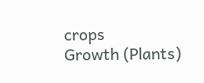crops
Growth (Plants)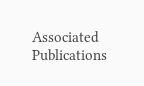Associated Publications